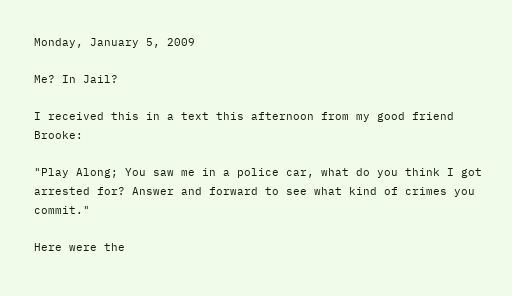Monday, January 5, 2009

Me? In Jail?

I received this in a text this afternoon from my good friend Brooke:

"Play Along; You saw me in a police car, what do you think I got arrested for? Answer and forward to see what kind of crimes you commit."

Here were the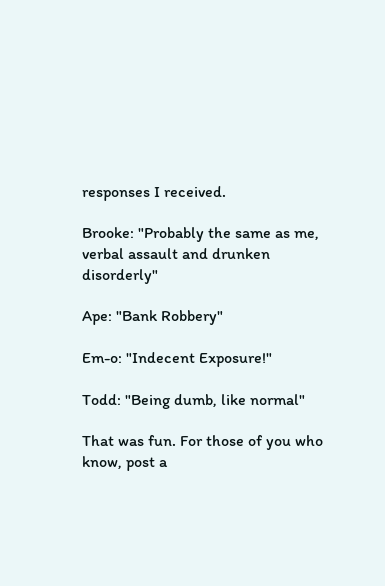responses I received.

Brooke: "Probably the same as me, verbal assault and drunken disorderly"

Ape: "Bank Robbery"

Em-o: "Indecent Exposure!"

Todd: "Being dumb, like normal"

That was fun. For those of you who know, post a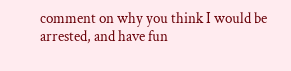comment on why you think I would be arrested, and have fun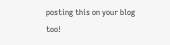posting this on your blog too!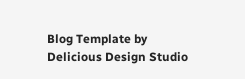Blog Template by Delicious Design Studio